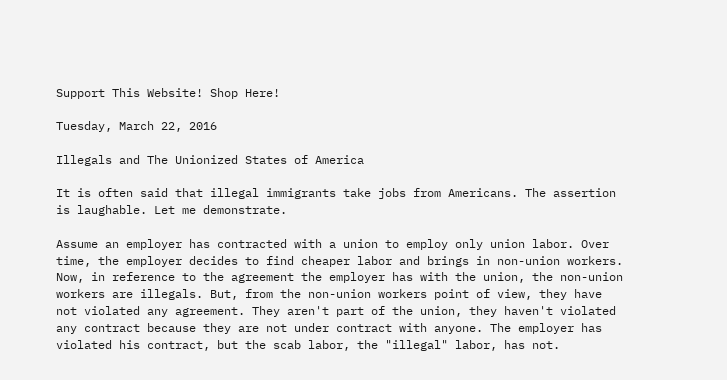Support This Website! Shop Here!

Tuesday, March 22, 2016

Illegals and The Unionized States of America

It is often said that illegal immigrants take jobs from Americans. The assertion is laughable. Let me demonstrate.

Assume an employer has contracted with a union to employ only union labor. Over time, the employer decides to find cheaper labor and brings in non-union workers. Now, in reference to the agreement the employer has with the union, the non-union workers are illegals. But, from the non-union workers point of view, they have not violated any agreement. They aren't part of the union, they haven't violated any contract because they are not under contract with anyone. The employer has violated his contract, but the scab labor, the "illegal" labor, has not.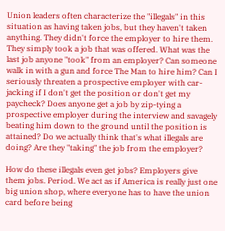Union leaders often characterize the "illegals" in this situation as having taken jobs, but they haven't taken anything. They didn't force the employer to hire them. They simply took a job that was offered. What was the last job anyone "took" from an employer? Can someone walk in with a gun and force The Man to hire him? Can I seriously threaten a prospective employer with car-jacking if I don't get the position or don't get my paycheck? Does anyone get a job by zip-tying a prospective employer during the interview and savagely beating him down to the ground until the position is attained? Do we actually think that's what illegals are doing? Are they "taking" the job from the employer?

How do these illegals even get jobs? Employers give them jobs. Period. We act as if America is really just one big union shop, where everyone has to have the union card before being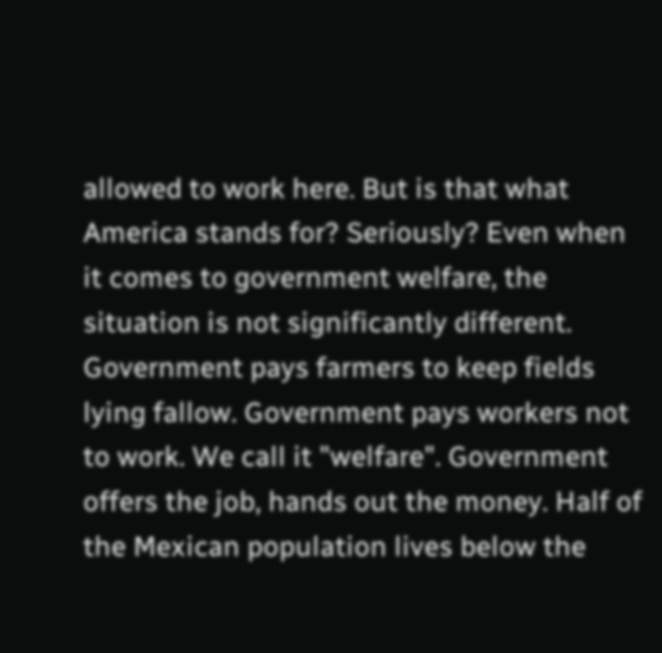allowed to work here. But is that what America stands for? Seriously? Even when it comes to government welfare, the situation is not significantly different. Government pays farmers to keep fields lying fallow. Government pays workers not to work. We call it "welfare". Government offers the job, hands out the money. Half of the Mexican population lives below the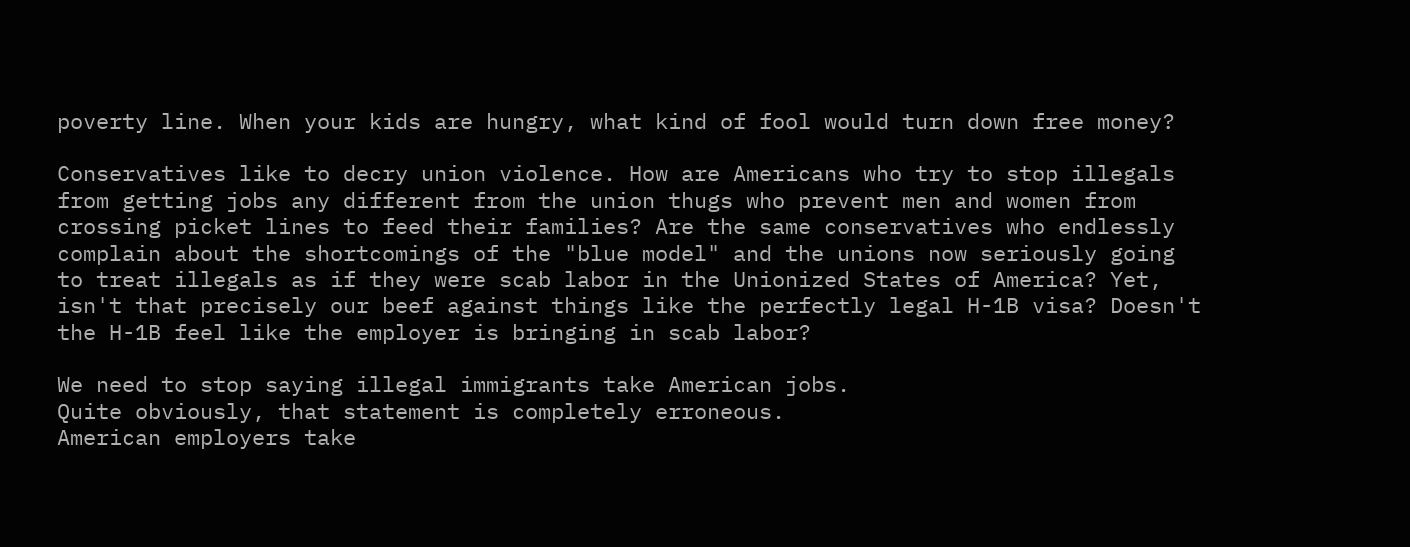poverty line. When your kids are hungry, what kind of fool would turn down free money?

Conservatives like to decry union violence. How are Americans who try to stop illegals from getting jobs any different from the union thugs who prevent men and women from crossing picket lines to feed their families? Are the same conservatives who endlessly complain about the shortcomings of the "blue model" and the unions now seriously going to treat illegals as if they were scab labor in the Unionized States of America? Yet, isn't that precisely our beef against things like the perfectly legal H-1B visa? Doesn't the H-1B feel like the employer is bringing in scab labor?

We need to stop saying illegal immigrants take American jobs.
Quite obviously, that statement is completely erroneous.
American employers take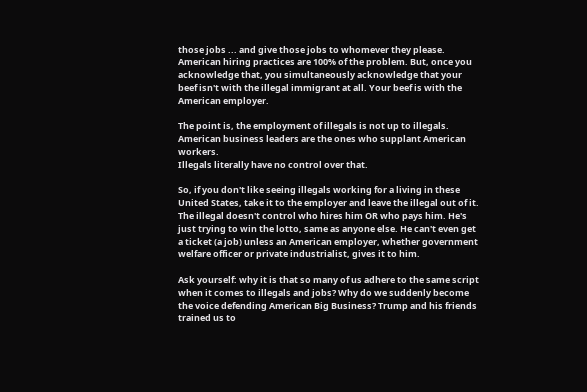those jobs ... and give those jobs to whomever they please. American hiring practices are 100% of the problem. But, once you acknowledge that, you simultaneously acknowledge that your beef isn't with the illegal immigrant at all. Your beef is with the American employer.

The point is, the employment of illegals is not up to illegals.
American business leaders are the ones who supplant American workers.
Illegals literally have no control over that.

So, if you don't like seeing illegals working for a living in these United States, take it to the employer and leave the illegal out of it. The illegal doesn't control who hires him OR who pays him. He's just trying to win the lotto, same as anyone else. He can't even get a ticket (a job) unless an American employer, whether government welfare officer or private industrialist, gives it to him.

Ask yourself: why it is that so many of us adhere to the same script when it comes to illegals and jobs? Why do we suddenly become the voice defending American Big Business? Trump and his friends trained us to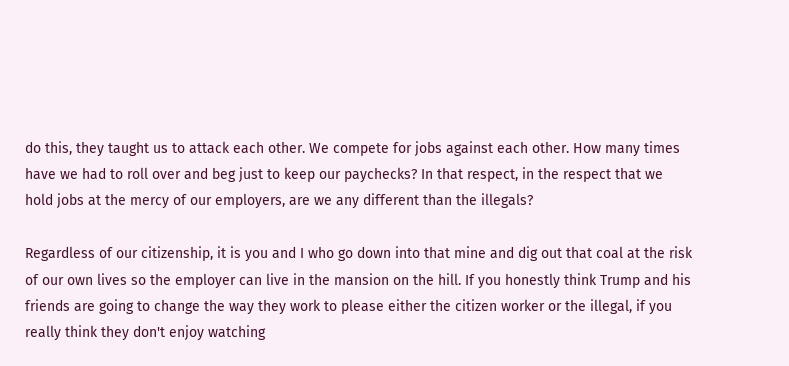do this, they taught us to attack each other. We compete for jobs against each other. How many times have we had to roll over and beg just to keep our paychecks? In that respect, in the respect that we hold jobs at the mercy of our employers, are we any different than the illegals?

Regardless of our citizenship, it is you and I who go down into that mine and dig out that coal at the risk of our own lives so the employer can live in the mansion on the hill. If you honestly think Trump and his friends are going to change the way they work to please either the citizen worker or the illegal, if you really think they don't enjoy watching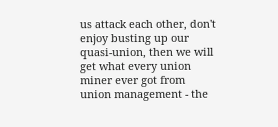us attack each other, don't enjoy busting up our quasi-union, then we will get what every union miner ever got from union management - the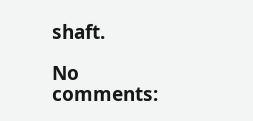shaft.

No comments: